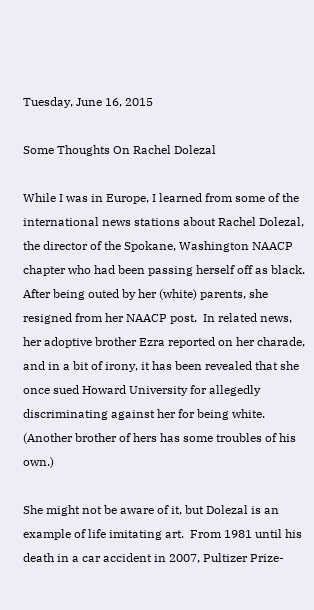Tuesday, June 16, 2015

Some Thoughts On Rachel Dolezal

While I was in Europe, I learned from some of the international news stations about Rachel Dolezal, the director of the Spokane, Washington NAACP chapter who had been passing herself off as black.  After being outed by her (white) parents, she resigned from her NAACP post.  In related news, her adoptive brother Ezra reported on her charade, and in a bit of irony, it has been revealed that she once sued Howard University for allegedly discriminating against her for being white.  (Another brother of hers has some troubles of his own.)

She might not be aware of it, but Dolezal is an example of life imitating art.  From 1981 until his death in a car accident in 2007, Pultizer Prize-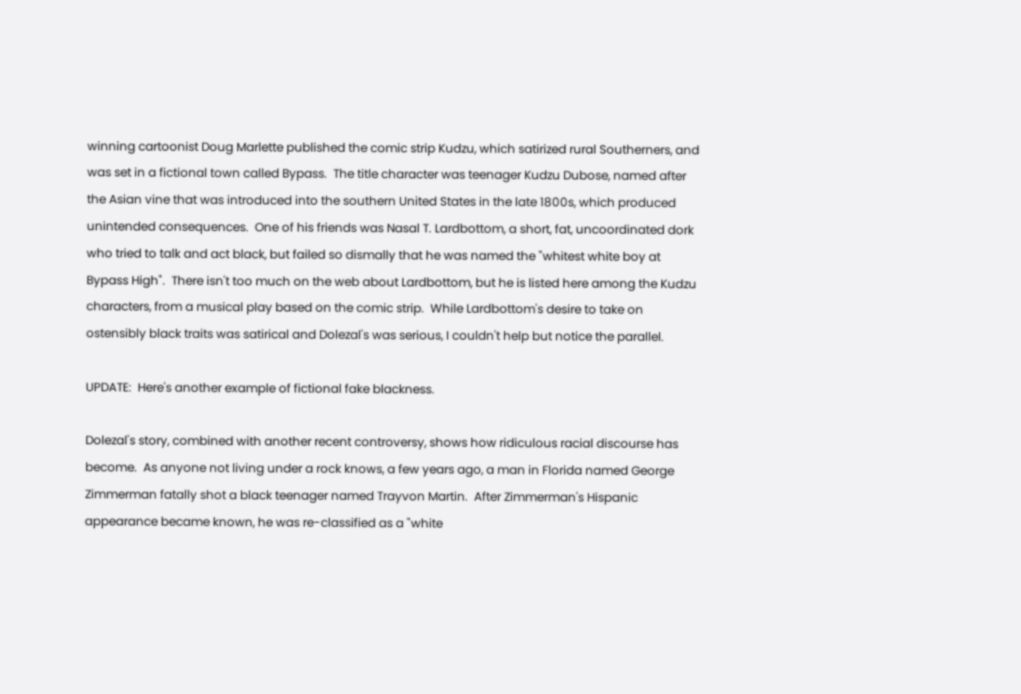winning cartoonist Doug Marlette published the comic strip Kudzu, which satirized rural Southerners, and was set in a fictional town called Bypass.  The title character was teenager Kudzu Dubose, named after the Asian vine that was introduced into the southern United States in the late 1800s, which produced unintended consequences.  One of his friends was Nasal T. Lardbottom, a short, fat, uncoordinated dork who tried to talk and act black, but failed so dismally that he was named the "whitest white boy at Bypass High".  There isn't too much on the web about Lardbottom, but he is listed here among the Kudzu characters, from a musical play based on the comic strip.  While Lardbottom's desire to take on ostensibly black traits was satirical and Dolezal's was serious, I couldn't help but notice the parallel.

UPDATE:  Here's another example of fictional fake blackness.

Dolezal's story, combined with another recent controversy, shows how ridiculous racial discourse has become.  As anyone not living under a rock knows, a few years ago, a man in Florida named George Zimmerman fatally shot a black teenager named Trayvon Martin.  After Zimmerman's Hispanic appearance became known, he was re-classified as a "white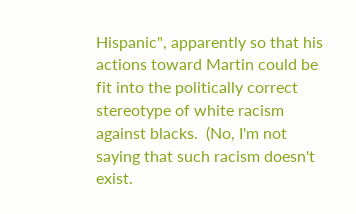Hispanic", apparently so that his actions toward Martin could be fit into the politically correct stereotype of white racism against blacks.  (No, I'm not saying that such racism doesn't exist.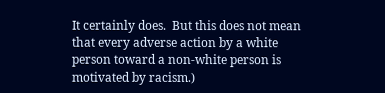It certainly does.  But this does not mean that every adverse action by a white person toward a non-white person is motivated by racism.)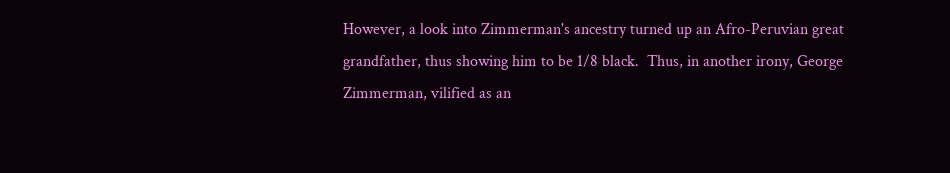However, a look into Zimmerman's ancestry turned up an Afro-Peruvian great grandfather, thus showing him to be 1/8 black.  Thus, in another irony, George Zimmerman, vilified as an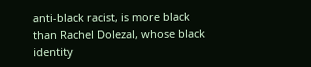anti-black racist, is more black than Rachel Dolezal, whose black identity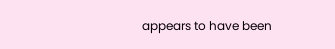appears to have been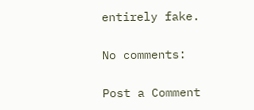entirely fake.

No comments:

Post a Comment